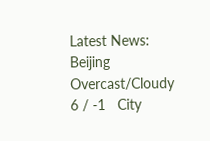Latest News:
Beijing   Overcast/Cloudy    6 / -1   City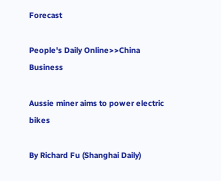Forecast

People's Daily Online>>China Business

Aussie miner aims to power electric bikes

By Richard Fu (Shanghai Daily)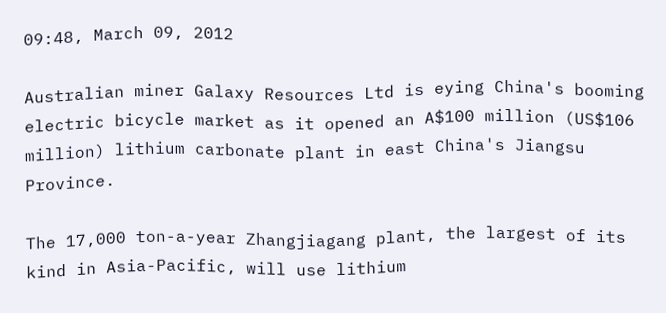09:48, March 09, 2012

Australian miner Galaxy Resources Ltd is eying China's booming electric bicycle market as it opened an A$100 million (US$106 million) lithium carbonate plant in east China's Jiangsu Province.

The 17,000 ton-a-year Zhangjiagang plant, the largest of its kind in Asia-Pacific, will use lithium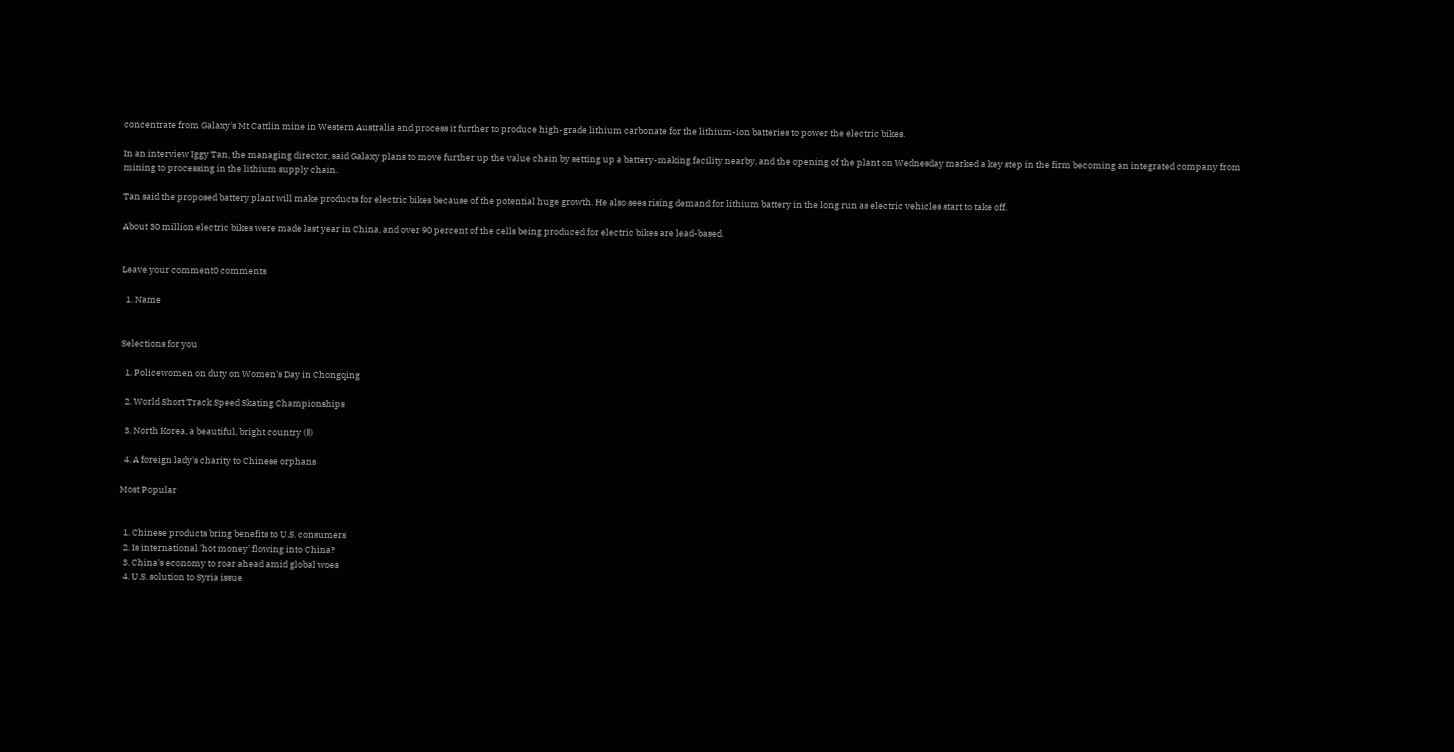concentrate from Galaxy's Mt Cattlin mine in Western Australia and process it further to produce high-grade lithium carbonate for the lithium-ion batteries to power the electric bikes.

In an interview Iggy Tan, the managing director, said Galaxy plans to move further up the value chain by setting up a battery-making facility nearby, and the opening of the plant on Wednesday marked a key step in the firm becoming an integrated company from mining to processing in the lithium supply chain.

Tan said the proposed battery plant will make products for electric bikes because of the potential huge growth. He also sees rising demand for lithium battery in the long run as electric vehicles start to take off.

About 30 million electric bikes were made last year in China, and over 90 percent of the cells being produced for electric bikes are lead-based.


Leave your comment0 comments

  1. Name


Selections for you

  1. Policewomen on duty on Women's Day in Chongqing

  2. World Short Track Speed Skating Championships

  3. North Korea, a beautiful, bright country (Ⅱ)

  4. A foreign lady's charity to Chinese orphans

Most Popular


  1. Chinese products bring benefits to U.S. consumers
  2. Is international 'hot money' flowing into China?
  3. China's economy to roar ahead amid global woes
  4. U.S. solution to Syria issue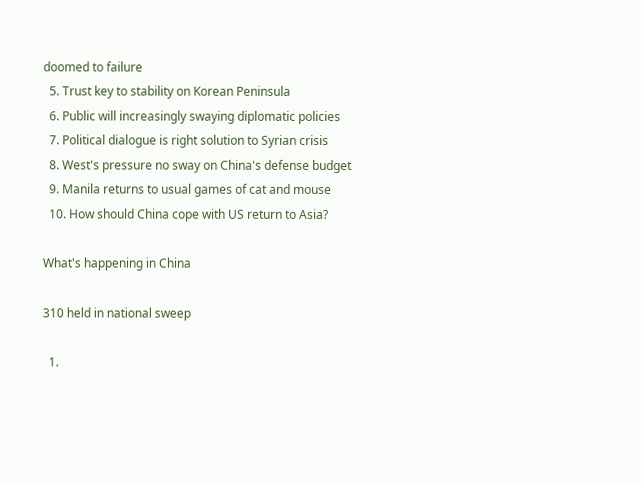doomed to failure
  5. Trust key to stability on Korean Peninsula
  6. Public will increasingly swaying diplomatic policies
  7. Political dialogue is right solution to Syrian crisis
  8. West's pressure no sway on China's defense budget
  9. Manila returns to usual games of cat and mouse
  10. How should China cope with US return to Asia?

What's happening in China

310 held in national sweep

  1.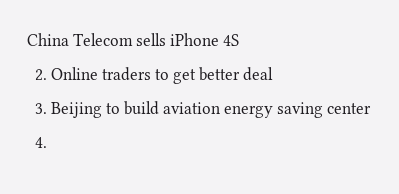China Telecom sells iPhone 4S
  2. Online traders to get better deal
  3. Beijing to build aviation energy saving center
  4.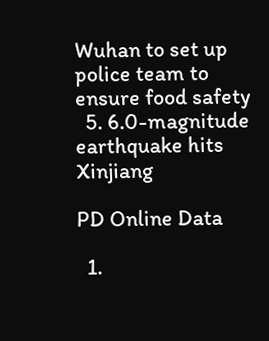Wuhan to set up police team to ensure food safety
  5. 6.0-magnitude earthquake hits Xinjiang

PD Online Data

  1.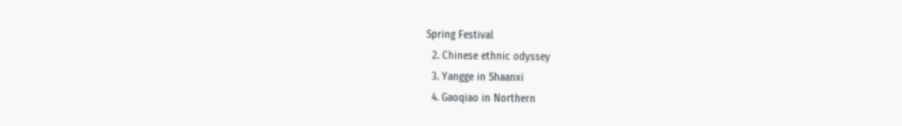Spring Festival
  2. Chinese ethnic odyssey
  3. Yangge in Shaanxi
  4. Gaoqiao in Northern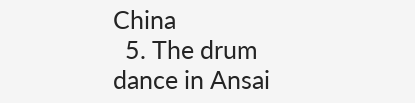China
  5. The drum dance in Ansai